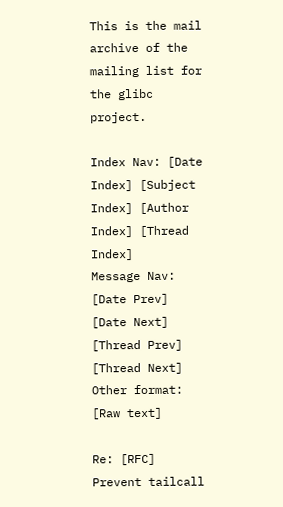This is the mail archive of the mailing list for the glibc project.

Index Nav: [Date Index] [Subject Index] [Author Index] [Thread Index]
Message Nav: [Date Prev] [Date Next] [Thread Prev] [Thread Next]
Other format: [Raw text]

Re: [RFC] Prevent tailcall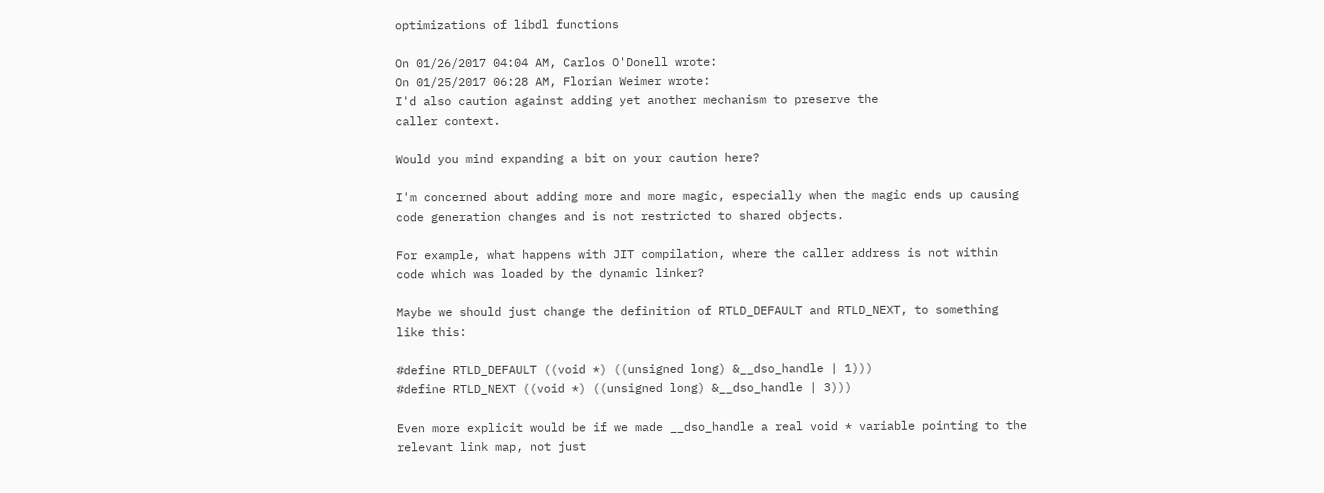optimizations of libdl functions

On 01/26/2017 04:04 AM, Carlos O'Donell wrote:
On 01/25/2017 06:28 AM, Florian Weimer wrote:
I'd also caution against adding yet another mechanism to preserve the
caller context.

Would you mind expanding a bit on your caution here?

I'm concerned about adding more and more magic, especially when the magic ends up causing code generation changes and is not restricted to shared objects.

For example, what happens with JIT compilation, where the caller address is not within code which was loaded by the dynamic linker?

Maybe we should just change the definition of RTLD_DEFAULT and RTLD_NEXT, to something like this:

#define RTLD_DEFAULT ((void *) ((unsigned long) &__dso_handle | 1)))
#define RTLD_NEXT ((void *) ((unsigned long) &__dso_handle | 3)))

Even more explicit would be if we made __dso_handle a real void * variable pointing to the relevant link map, not just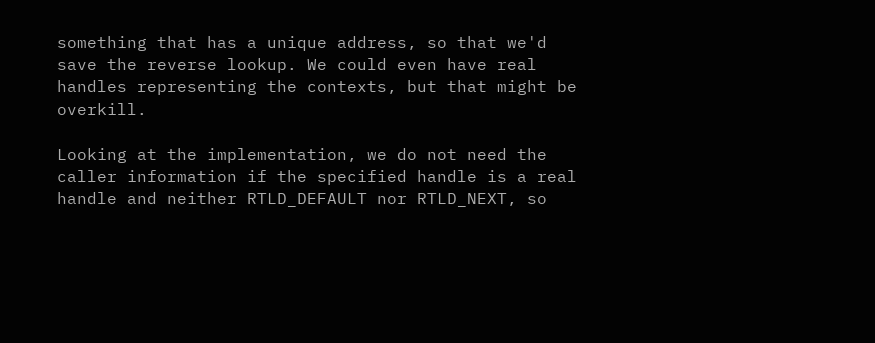something that has a unique address, so that we'd save the reverse lookup. We could even have real handles representing the contexts, but that might be overkill.

Looking at the implementation, we do not need the caller information if the specified handle is a real handle and neither RTLD_DEFAULT nor RTLD_NEXT, so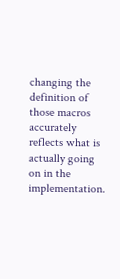changing the definition of those macros accurately reflects what is actually going on in the implementation.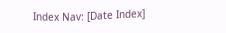Index Nav: [Date Index]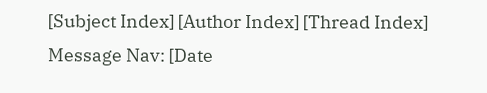[Subject Index] [Author Index] [Thread Index]
Message Nav: [Date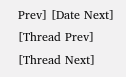Prev] [Date Next] [Thread Prev] [Thread Next]